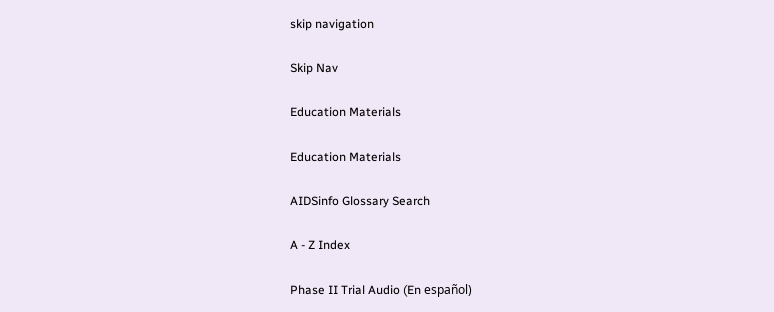skip navigation

Skip Nav

Education Materials

Education Materials

AIDSinfo Glossary Search

A - Z Index

Phase II Trial Audio (En español)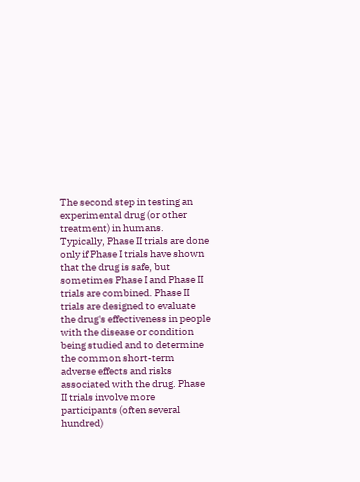The second step in testing an experimental drug (or other treatment) in humans. Typically, Phase II trials are done only if Phase I trials have shown that the drug is safe, but sometimes Phase I and Phase II trials are combined. Phase II trials are designed to evaluate the drug's effectiveness in people with the disease or condition being studied and to determine the common short-term adverse effects and risks associated with the drug. Phase II trials involve more participants (often several hundred)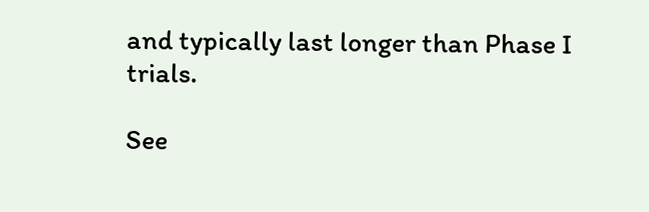and typically last longer than Phase I trials.

See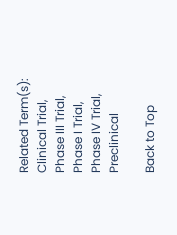Related Term(s): Clinical Trial, Phase III Trial, Phase I Trial, Phase IV Trial, Preclinical

Back to Top